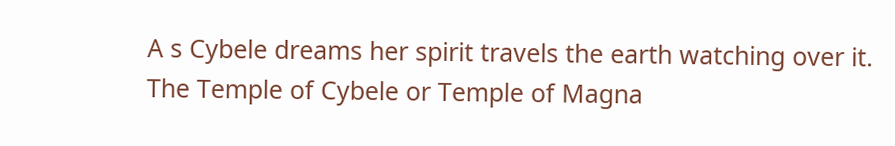A s Cybele dreams her spirit travels the earth watching over it. The Temple of Cybele or Temple of Magna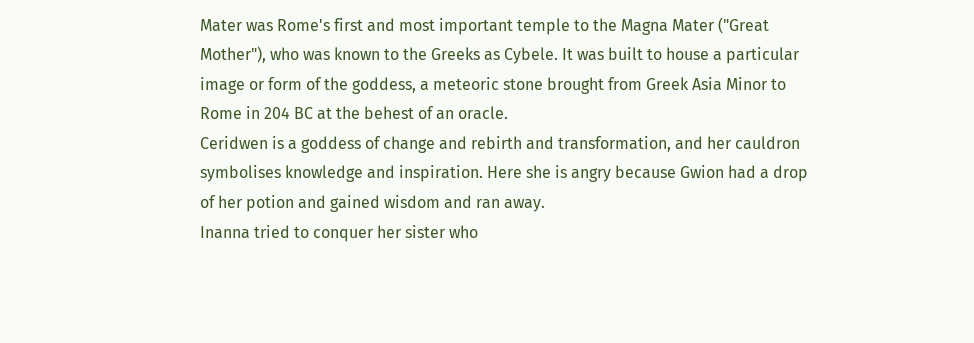Mater was Rome's first and most important temple to the Magna Mater ("Great Mother"), who was known to the Greeks as Cybele. It was built to house a particular image or form of the goddess, a meteoric stone brought from Greek Asia Minor to Rome in 204 BC at the behest of an oracle.
Ceridwen is a goddess of change and rebirth and transformation, and her cauldron symbolises knowledge and inspiration. Here she is angry because Gwion had a drop of her potion and gained wisdom and ran away.
Inanna tried to conquer her sister who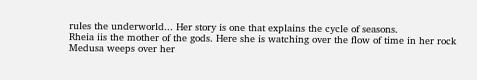rules the underworld... Her story is one that explains the cycle of seasons.
Rheia iis the mother of the gods. Here she is watching over the flow of time in her rock
Medusa weeps over her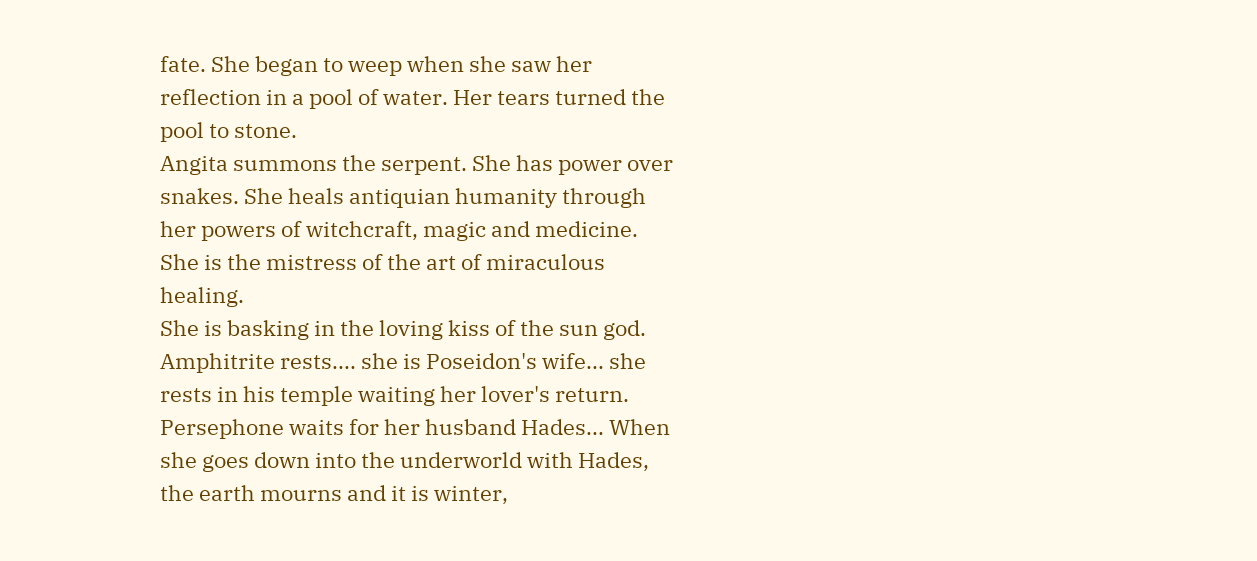fate. She began to weep when she saw her reflection in a pool of water. Her tears turned the pool to stone.
Angita summons the serpent. She has power over snakes. She heals antiquian humanity through her powers of witchcraft, magic and medicine. She is the mistress of the art of miraculous healing.
She is basking in the loving kiss of the sun god.
Amphitrite rests.... she is Poseidon's wife... she rests in his temple waiting her lover's return.
Persephone waits for her husband Hades... When she goes down into the underworld with Hades, the earth mourns and it is winter,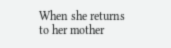When she returns to her mother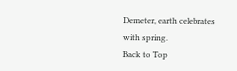Demeter, earth celebrates with spring.
Back to Top